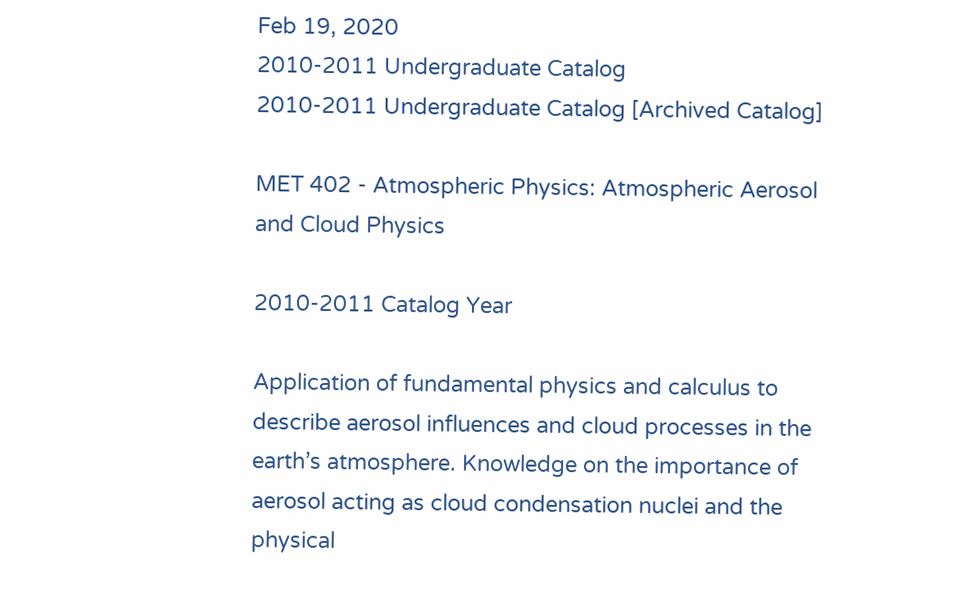Feb 19, 2020
2010-2011 Undergraduate Catalog
2010-2011 Undergraduate Catalog [Archived Catalog]

MET 402 - Atmospheric Physics: Atmospheric Aerosol and Cloud Physics

2010-2011 Catalog Year

Application of fundamental physics and calculus to describe aerosol influences and cloud processes in the earth’s atmosphere. Knowledge on the importance of aerosol acting as cloud condensation nuclei and the physical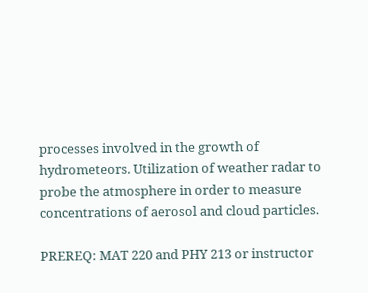processes involved in the growth of hydrometeors. Utilization of weather radar to probe the atmosphere in order to measure concentrations of aerosol and cloud particles.

PREREQ: MAT 220 and PHY 213 or instructor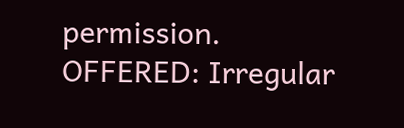permission.
OFFERED: Irregular